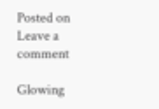Posted on Leave a comment

Glowing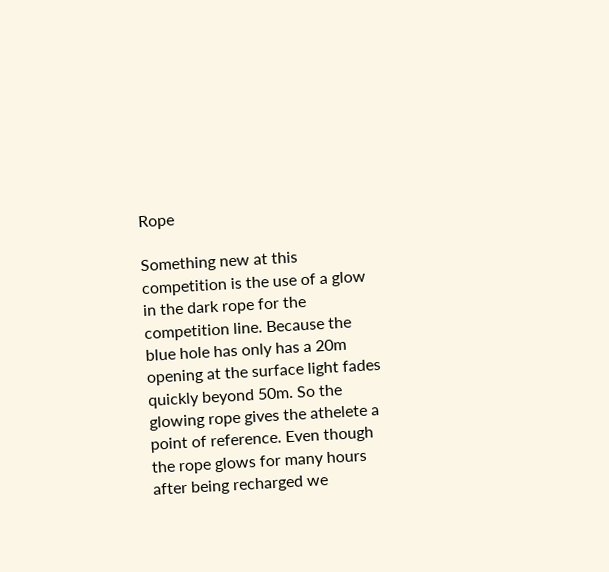Rope

Something new at this competition is the use of a glow in the dark rope for the competition line. Because the blue hole has only has a 20m opening at the surface light fades quickly beyond 50m. So the glowing rope gives the athelete a point of reference. Even though the rope glows for many hours after being recharged we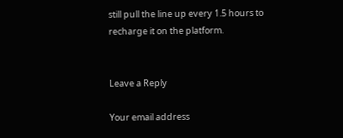still pull the line up every 1.5 hours to recharge it on the platform.


Leave a Reply

Your email address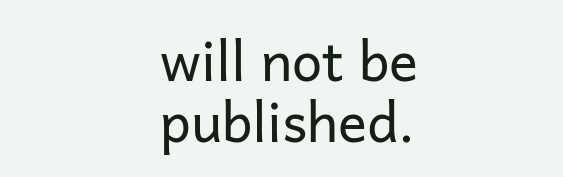will not be published.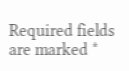Required fields are marked *